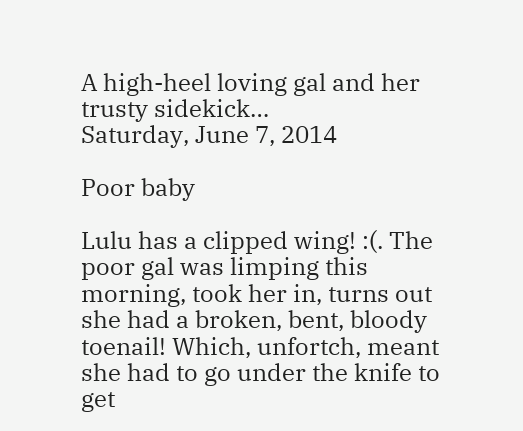A high-heel loving gal and her trusty sidekick…
Saturday, June 7, 2014

Poor baby

Lulu has a clipped wing! :(. The poor gal was limping this morning, took her in, turns out she had a broken, bent, bloody toenail! Which, unfortch, meant she had to go under the knife to get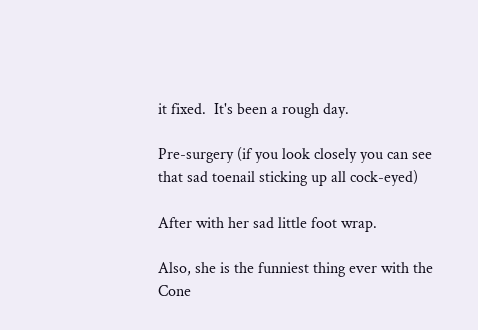it fixed.  It's been a rough day.

Pre-surgery (if you look closely you can see that sad toenail sticking up all cock-eyed)

After with her sad little foot wrap.

Also, she is the funniest thing ever with the Cone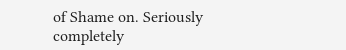of Shame on. Seriously completely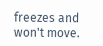freezes and won't move.